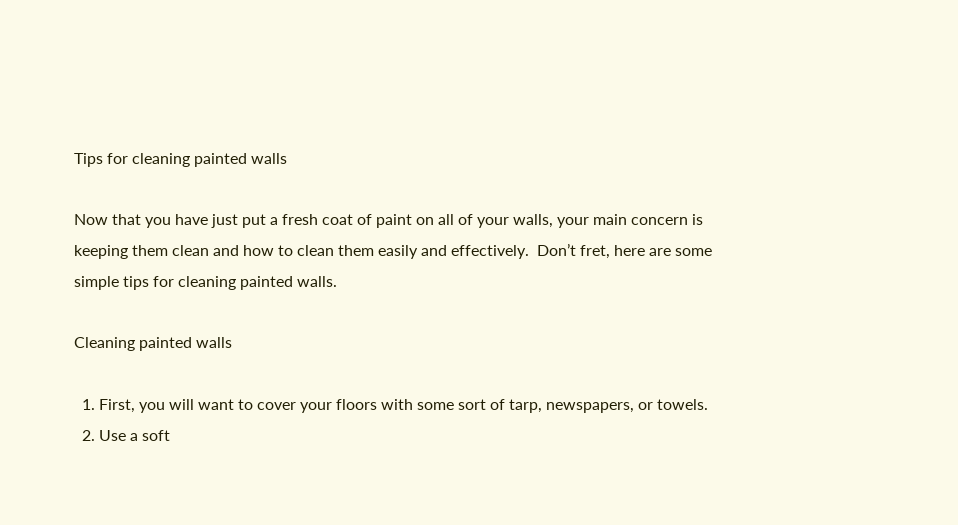Tips for cleaning painted walls

Now that you have just put a fresh coat of paint on all of your walls, your main concern is keeping them clean and how to clean them easily and effectively.  Don’t fret, here are some simple tips for cleaning painted walls.

Cleaning painted walls

  1. First, you will want to cover your floors with some sort of tarp, newspapers, or towels.
  2. Use a soft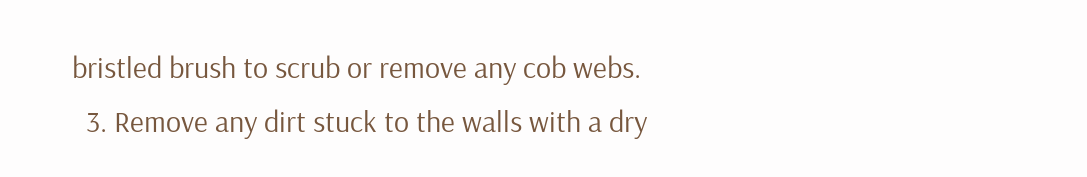bristled brush to scrub or remove any cob webs.
  3. Remove any dirt stuck to the walls with a dry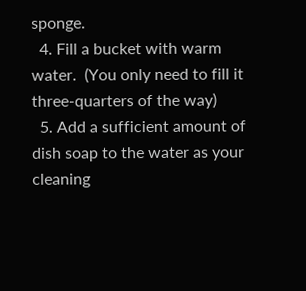sponge.
  4. Fill a bucket with warm water.  (You only need to fill it three-quarters of the way)
  5. Add a sufficient amount of dish soap to the water as your cleaning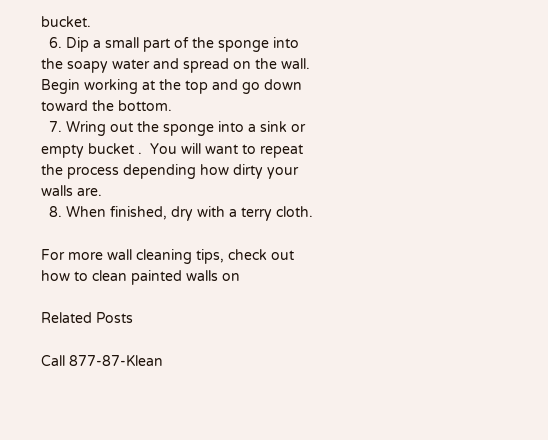bucket.
  6. Dip a small part of the sponge into the soapy water and spread on the wall.  Begin working at the top and go down toward the bottom.
  7. Wring out the sponge into a sink or empty bucket .  You will want to repeat the process depending how dirty your walls are.
  8. When finished, dry with a terry cloth.

For more wall cleaning tips, check out how to clean painted walls on

Related Posts

Call 877-87-Klean